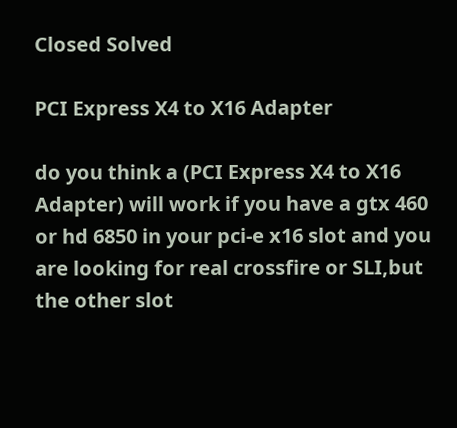Closed Solved

PCI Express X4 to X16 Adapter

do you think a (PCI Express X4 to X16 Adapter) will work if you have a gtx 460 or hd 6850 in your pci-e x16 slot and you are looking for real crossfire or SLI,but the other slot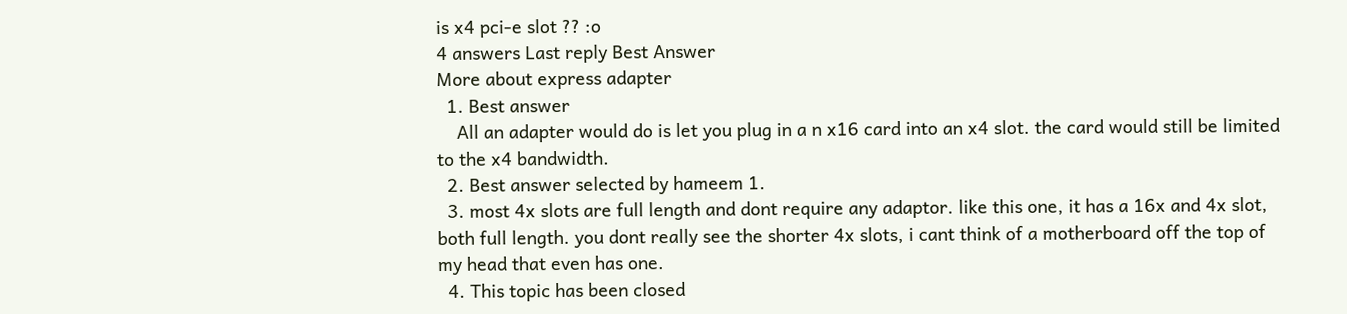is x4 pci-e slot ?? :o
4 answers Last reply Best Answer
More about express adapter
  1. Best answer
    All an adapter would do is let you plug in a n x16 card into an x4 slot. the card would still be limited to the x4 bandwidth.
  2. Best answer selected by hameem 1.
  3. most 4x slots are full length and dont require any adaptor. like this one, it has a 16x and 4x slot, both full length. you dont really see the shorter 4x slots, i cant think of a motherboard off the top of my head that even has one.
  4. This topic has been closed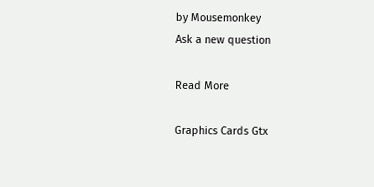by Mousemonkey
Ask a new question

Read More

Graphics Cards Gtx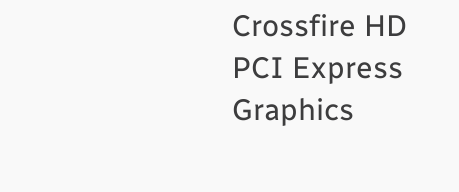Crossfire HD PCI Express Graphics